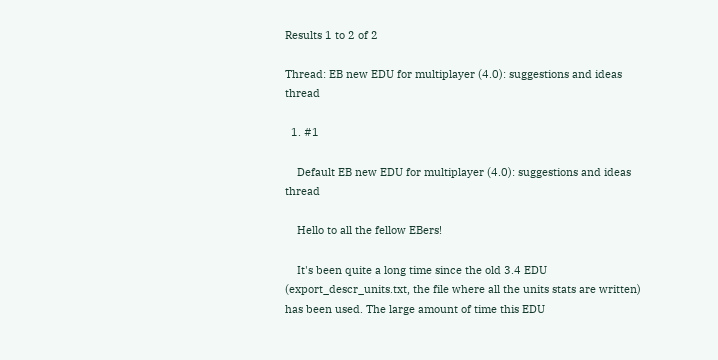Results 1 to 2 of 2

Thread: EB new EDU for multiplayer (4.0): suggestions and ideas thread

  1. #1

    Default EB new EDU for multiplayer (4.0): suggestions and ideas thread

    Hello to all the fellow EBers!

    It's been quite a long time since the old 3.4 EDU (export_descr_units.txt, the file where all the units stats are written) has been used. The large amount of time this EDU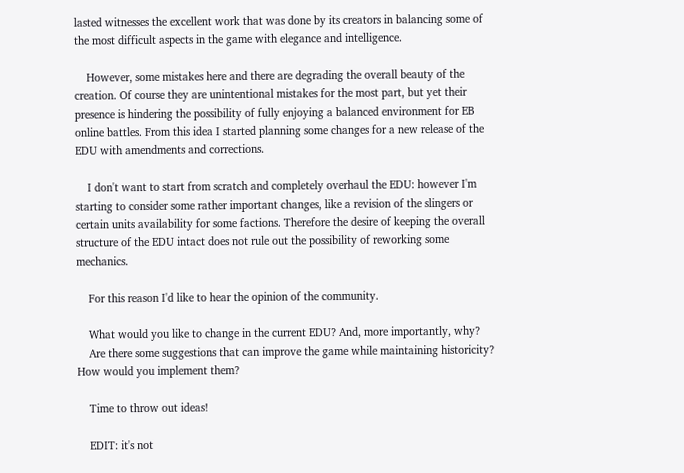lasted witnesses the excellent work that was done by its creators in balancing some of the most difficult aspects in the game with elegance and intelligence.

    However, some mistakes here and there are degrading the overall beauty of the creation. Of course they are unintentional mistakes for the most part, but yet their presence is hindering the possibility of fully enjoying a balanced environment for EB online battles. From this idea I started planning some changes for a new release of the EDU with amendments and corrections.

    I don't want to start from scratch and completely overhaul the EDU: however I'm starting to consider some rather important changes, like a revision of the slingers or certain units availability for some factions. Therefore the desire of keeping the overall structure of the EDU intact does not rule out the possibility of reworking some mechanics.

    For this reason I'd like to hear the opinion of the community.

    What would you like to change in the current EDU? And, more importantly, why?
    Are there some suggestions that can improve the game while maintaining historicity? How would you implement them?

    Time to throw out ideas!

    EDIT: it's not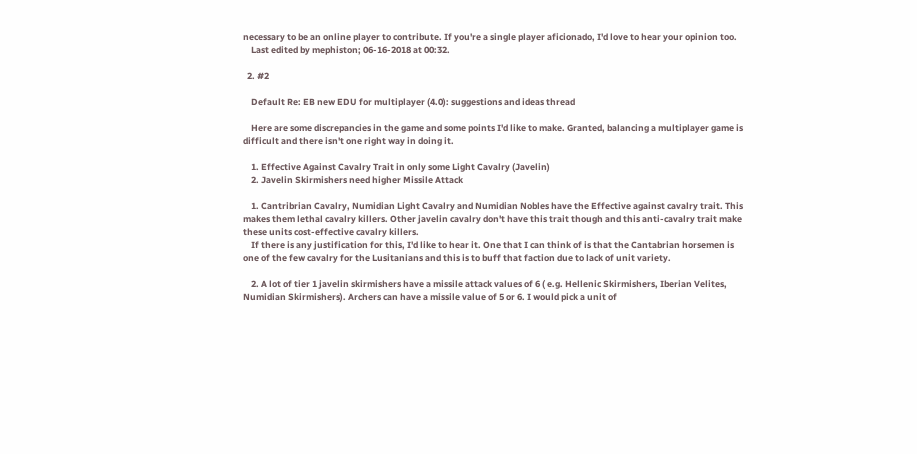necessary to be an online player to contribute. If you're a single player aficionado, I'd love to hear your opinion too.
    Last edited by mephiston; 06-16-2018 at 00:32.

  2. #2

    Default Re: EB new EDU for multiplayer (4.0): suggestions and ideas thread

    Here are some discrepancies in the game and some points I'd like to make. Granted, balancing a multiplayer game is difficult and there isn't one right way in doing it.

    1. Effective Against Cavalry Trait in only some Light Cavalry (Javelin)
    2. Javelin Skirmishers need higher Missile Attack

    1. Cantribrian Cavalry, Numidian Light Cavalry and Numidian Nobles have the Effective against cavalry trait. This makes them lethal cavalry killers. Other javelin cavalry don't have this trait though and this anti-cavalry trait make these units cost-effective cavalry killers.
    If there is any justification for this, I'd like to hear it. One that I can think of is that the Cantabrian horsemen is one of the few cavalry for the Lusitanians and this is to buff that faction due to lack of unit variety.

    2. A lot of tier 1 javelin skirmishers have a missile attack values of 6 ( e.g. Hellenic Skirmishers, Iberian Velites, Numidian Skirmishers). Archers can have a missile value of 5 or 6. I would pick a unit of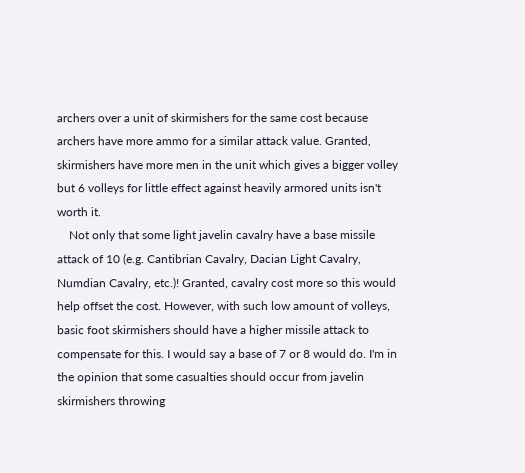archers over a unit of skirmishers for the same cost because archers have more ammo for a similar attack value. Granted, skirmishers have more men in the unit which gives a bigger volley but 6 volleys for little effect against heavily armored units isn't worth it.
    Not only that some light javelin cavalry have a base missile attack of 10 (e.g. Cantibrian Cavalry, Dacian Light Cavalry, Numdian Cavalry, etc.)! Granted, cavalry cost more so this would help offset the cost. However, with such low amount of volleys, basic foot skirmishers should have a higher missile attack to compensate for this. I would say a base of 7 or 8 would do. I'm in the opinion that some casualties should occur from javelin skirmishers throwing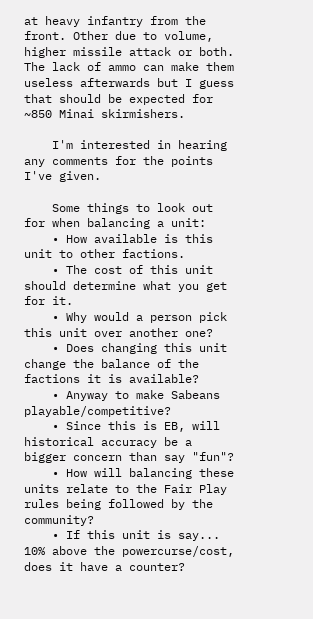at heavy infantry from the front. Other due to volume, higher missile attack or both. The lack of ammo can make them useless afterwards but I guess that should be expected for ~850 Minai skirmishers.

    I'm interested in hearing any comments for the points I've given.

    Some things to look out for when balancing a unit:
    • How available is this unit to other factions.
    • The cost of this unit should determine what you get for it.
    • Why would a person pick this unit over another one?
    • Does changing this unit change the balance of the factions it is available?
    • Anyway to make Sabeans playable/competitive?
    • Since this is EB, will historical accuracy be a bigger concern than say "fun"?
    • How will balancing these units relate to the Fair Play rules being followed by the community?
    • If this unit is say... 10% above the powercurse/cost, does it have a counter?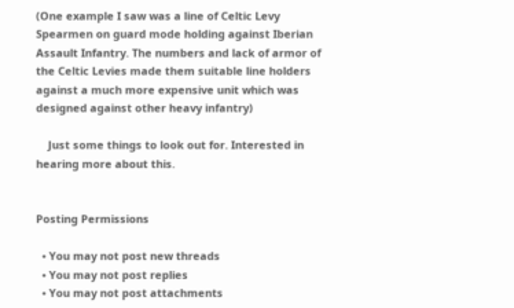(One example I saw was a line of Celtic Levy Spearmen on guard mode holding against Iberian Assault Infantry. The numbers and lack of armor of the Celtic Levies made them suitable line holders against a much more expensive unit which was designed against other heavy infantry)

    Just some things to look out for. Interested in hearing more about this.


Posting Permissions

  • You may not post new threads
  • You may not post replies
  • You may not post attachments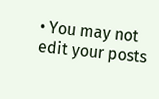• You may not edit your posts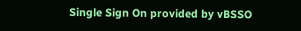Single Sign On provided by vBSSO